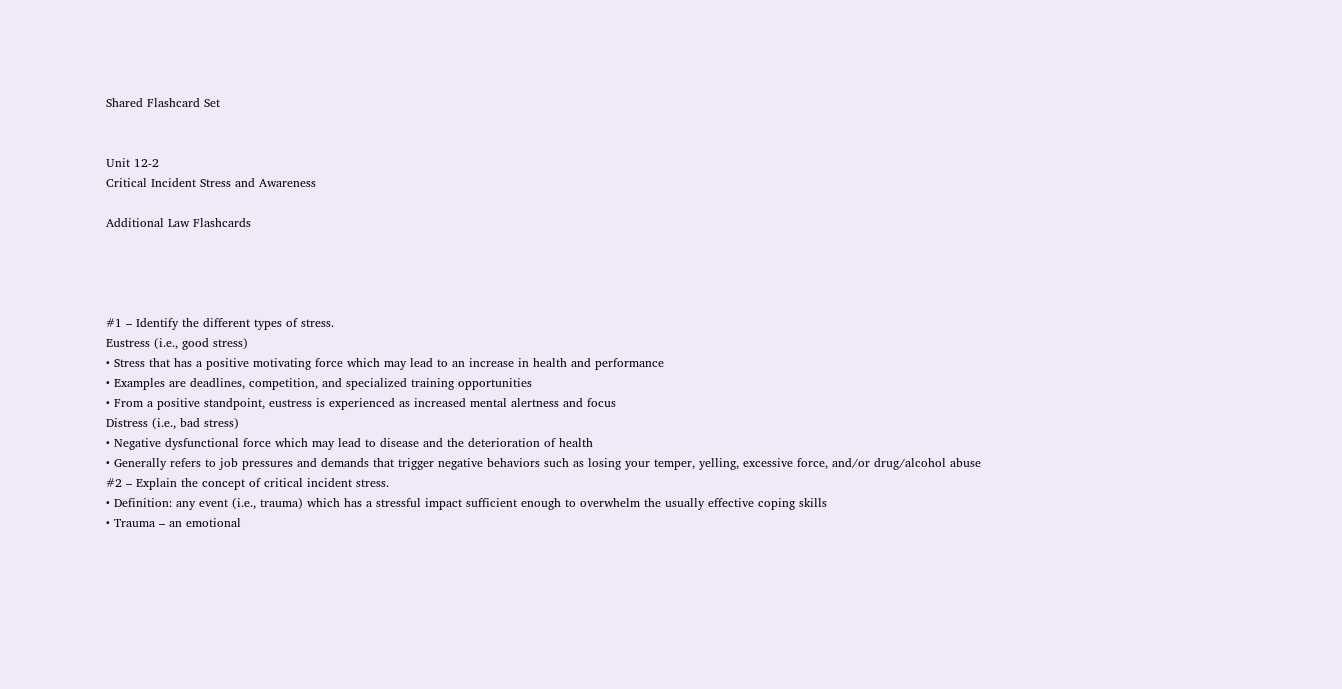Shared Flashcard Set


Unit 12-2
Critical Incident Stress and Awareness

Additional Law Flashcards




#1 – Identify the different types of stress.
Eustress (i.e., good stress)
• Stress that has a positive motivating force which may lead to an increase in health and performance
• Examples are deadlines, competition, and specialized training opportunities
• From a positive standpoint, eustress is experienced as increased mental alertness and focus
Distress (i.e., bad stress)
• Negative dysfunctional force which may lead to disease and the deterioration of health
• Generally refers to job pressures and demands that trigger negative behaviors such as losing your temper, yelling, excessive force, and/or drug/alcohol abuse
#2 – Explain the concept of critical incident stress.
• Definition: any event (i.e., trauma) which has a stressful impact sufficient enough to overwhelm the usually effective coping skills
• Trauma – an emotional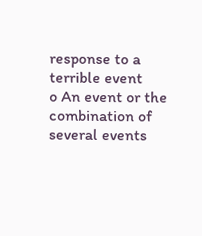response to a terrible event
o An event or the combination of several events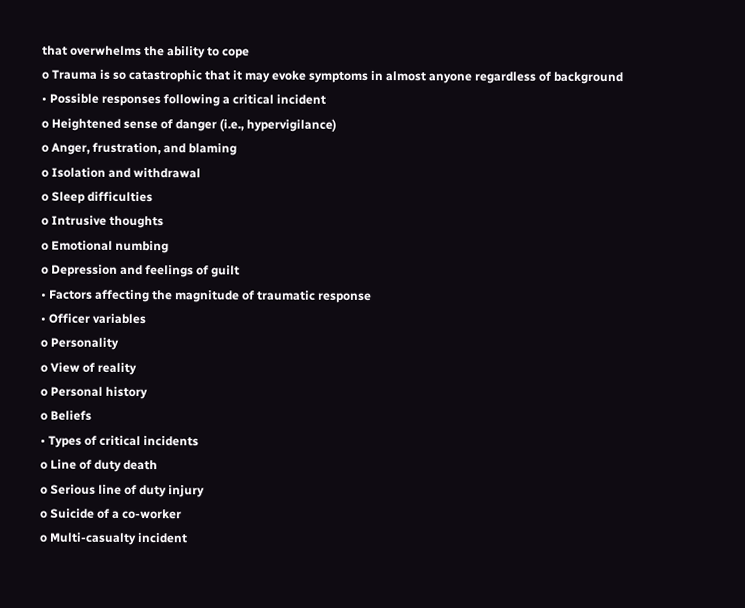that overwhelms the ability to cope
o Trauma is so catastrophic that it may evoke symptoms in almost anyone regardless of background
• Possible responses following a critical incident
o Heightened sense of danger (i.e., hypervigilance)
o Anger, frustration, and blaming
o Isolation and withdrawal
o Sleep difficulties
o Intrusive thoughts
o Emotional numbing
o Depression and feelings of guilt
• Factors affecting the magnitude of traumatic response
• Officer variables
o Personality
o View of reality
o Personal history
o Beliefs
• Types of critical incidents
o Line of duty death
o Serious line of duty injury
o Suicide of a co-worker
o Multi-casualty incident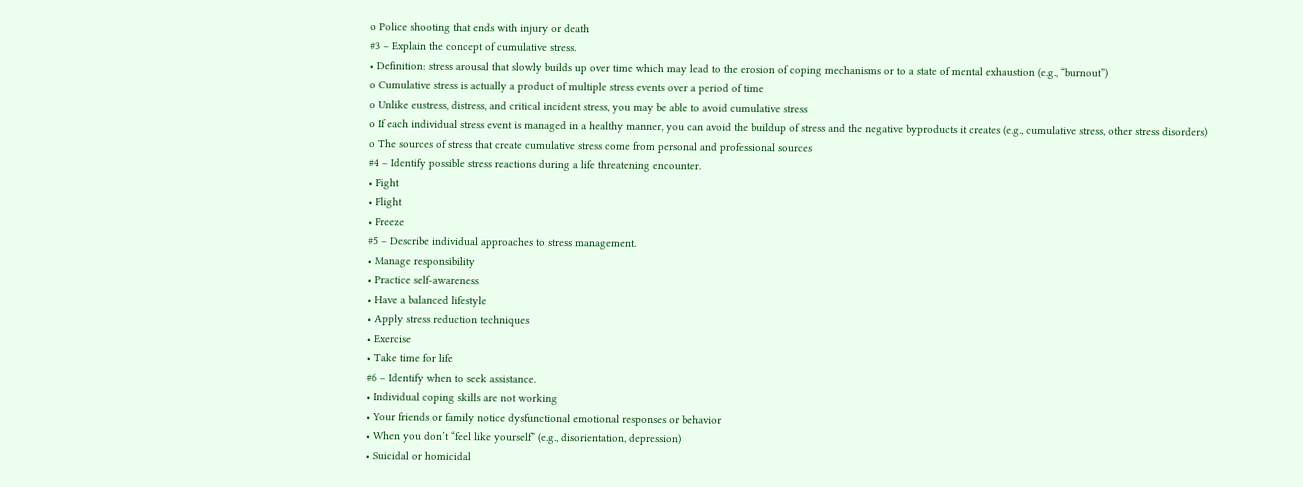o Police shooting that ends with injury or death
#3 – Explain the concept of cumulative stress.
• Definition: stress arousal that slowly builds up over time which may lead to the erosion of coping mechanisms or to a state of mental exhaustion (e.g., “burnout”)
o Cumulative stress is actually a product of multiple stress events over a period of time
o Unlike eustress, distress, and critical incident stress, you may be able to avoid cumulative stress
o If each individual stress event is managed in a healthy manner, you can avoid the buildup of stress and the negative byproducts it creates (e.g., cumulative stress, other stress disorders)
o The sources of stress that create cumulative stress come from personal and professional sources
#4 – Identify possible stress reactions during a life threatening encounter.
• Fight
• Flight
• Freeze
#5 – Describe individual approaches to stress management.
• Manage responsibility
• Practice self-awareness
• Have a balanced lifestyle
• Apply stress reduction techniques
• Exercise
• Take time for life
#6 – Identify when to seek assistance.
• Individual coping skills are not working
• Your friends or family notice dysfunctional emotional responses or behavior
• When you don’t “feel like yourself” (e.g., disorientation, depression)
• Suicidal or homicidal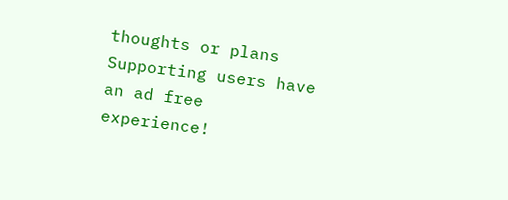thoughts or plans
Supporting users have an ad free experience!